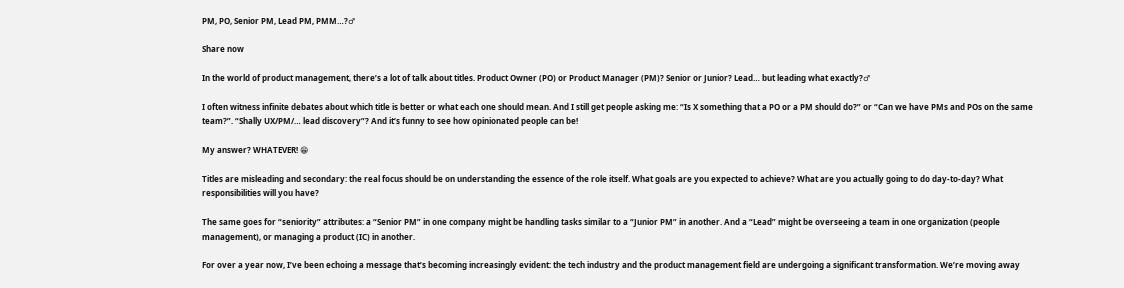PM, PO, Senior PM, Lead PM, PMM…?♂

Share now

In the world of product management, there’s a lot of talk about titles. Product Owner (PO) or Product Manager (PM)? Senior or Junior? Lead… but leading what exactly?♂

I often witness infinite debates about which title is better or what each one should mean. And I still get people asking me: “Is X something that a PO or a PM should do?” or “Can we have PMs and POs on the same team?”. “Shally UX/PM/… lead discovery”? And it’s funny to see how opinionated people can be!

My answer? WHATEVER! 😁

Titles are misleading and secondary: the real focus should be on understanding the essence of the role itself. What goals are you expected to achieve? What are you actually going to do day-to-day? What responsibilities will you have?

The same goes for “seniority” attributes: a “Senior PM” in one company might be handling tasks similar to a “Junior PM” in another. And a “Lead” might be overseeing a team in one organization (people management), or managing a product (IC) in another.

For over a year now, I’ve been echoing a message that’s becoming increasingly evident: the tech industry and the product management field are undergoing a significant transformation. We’re moving away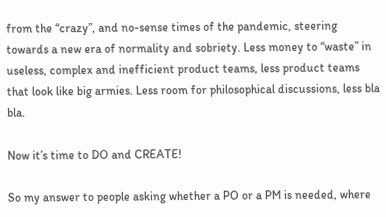from the “crazy”, and no-sense times of the pandemic, steering towards a new era of normality and sobriety. Less money to “waste” in useless, complex and inefficient product teams, less product teams that look like big armies. Less room for philosophical discussions, less bla bla.

Now it’s time to DO and CREATE!

So my answer to people asking whether a PO or a PM is needed, where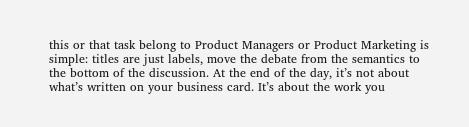this or that task belong to Product Managers or Product Marketing is simple: titles are just labels, move the debate from the semantics to the bottom of the discussion. At the end of the day, it’s not about what’s written on your business card. It’s about the work you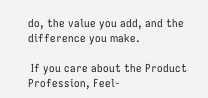do, the value you add, and the difference you make.

 If you care about the Product Profession, Feel-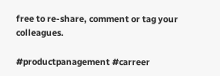free to re-share, comment or tag your colleagues.

#productpanagement #carreer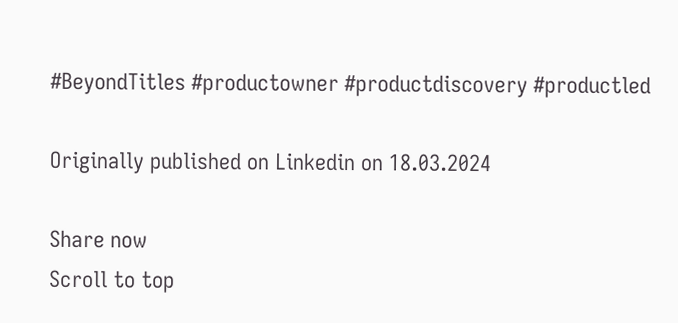#BeyondTitles #productowner #productdiscovery #productled

Originally published on Linkedin on 18.03.2024

Share now
Scroll to top